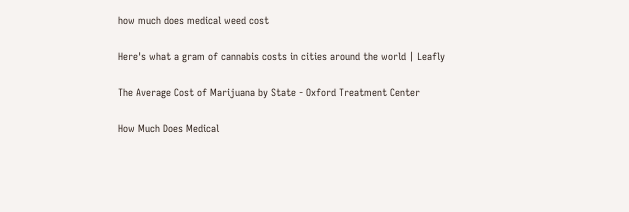how much does medical weed cost

Here's what a gram of cannabis costs in cities around the world | Leafly

The Average Cost of Marijuana by State - Oxford Treatment Center

How Much Does Medical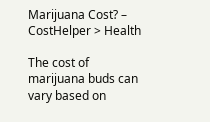Marijuana Cost? – CostHelper > Health

The cost of marijuana buds can vary based on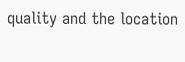quality and the location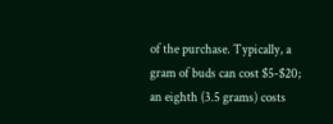of the purchase. Typically, a gram of buds can cost $5-$20; an eighth (3.5 grams) costs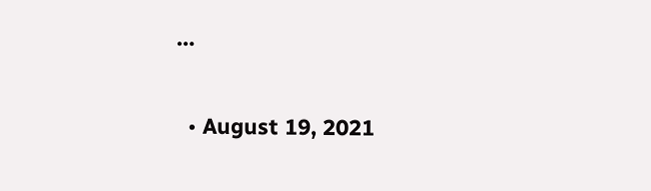…

  • August 19, 2021